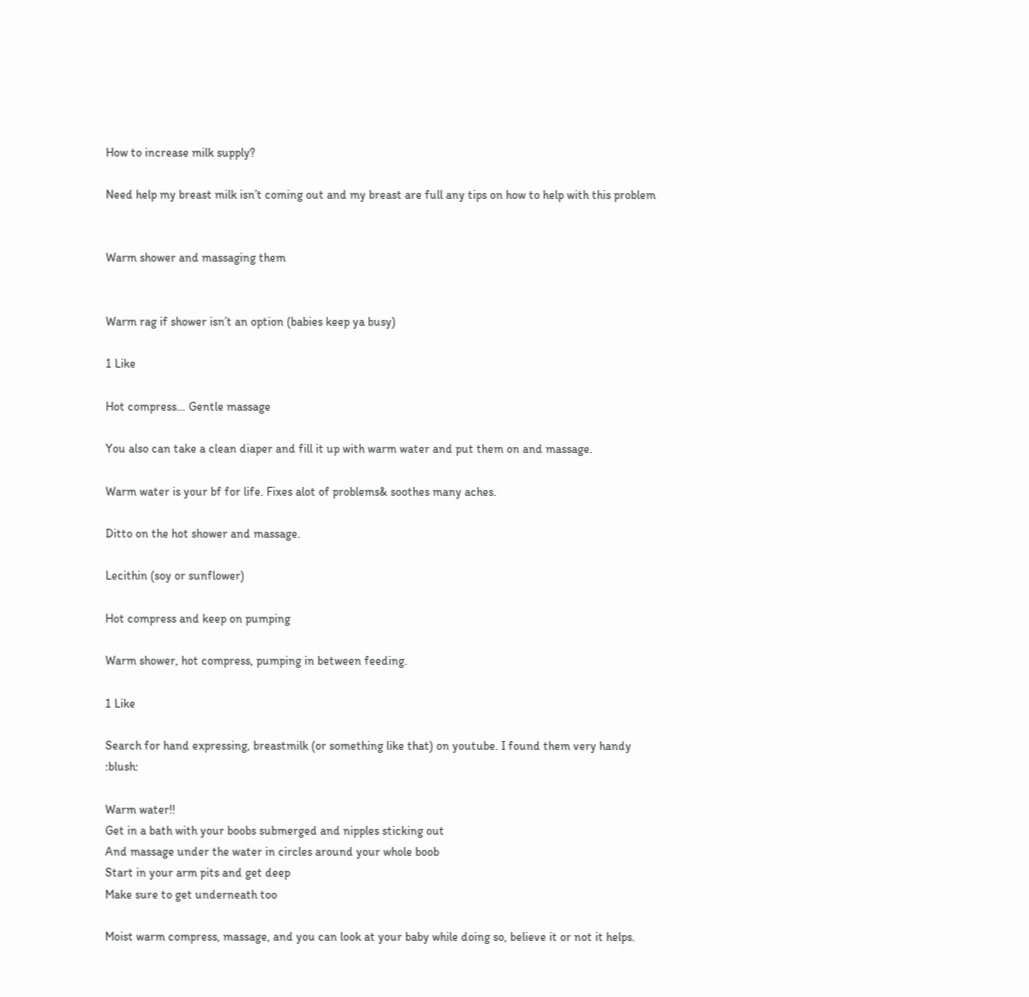How to increase milk supply?

Need help my breast milk isn’t coming out and my breast are full any tips on how to help with this problem


Warm shower and massaging them


Warm rag if shower isn’t an option (babies keep ya busy)

1 Like

Hot compress… Gentle massage

You also can take a clean diaper and fill it up with warm water and put them on and massage.

Warm water is your bf for life. Fixes alot of problems& soothes many aches.

Ditto on the hot shower and massage.

Lecithin (soy or sunflower)

Hot compress and keep on pumping

Warm shower, hot compress, pumping in between feeding.

1 Like

Search for hand expressing, breastmilk (or something like that) on youtube. I found them very handy :blush:

Warm water!!
Get in a bath with your boobs submerged and nipples sticking out
And massage under the water in circles around your whole boob
Start in your arm pits and get deep
Make sure to get underneath too

Moist warm compress, massage, and you can look at your baby while doing so, believe it or not it helps.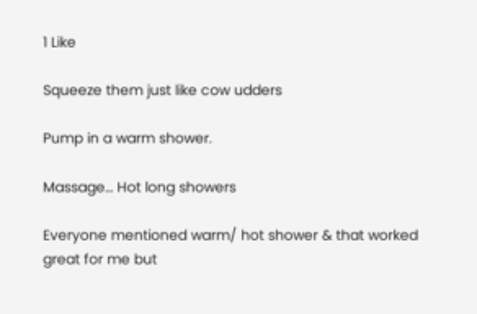1 Like

Squeeze them just like cow udders

Pump in a warm shower.

Massage… Hot long showers

Everyone mentioned warm/ hot shower & that worked great for me but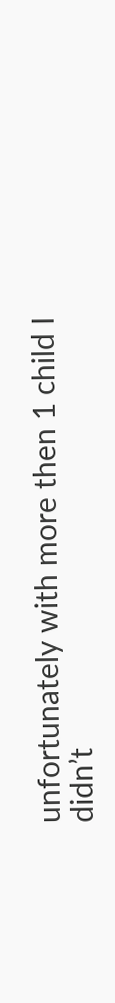unfortunately with more then 1 child I didn’t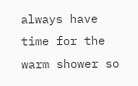always have time for the warm shower so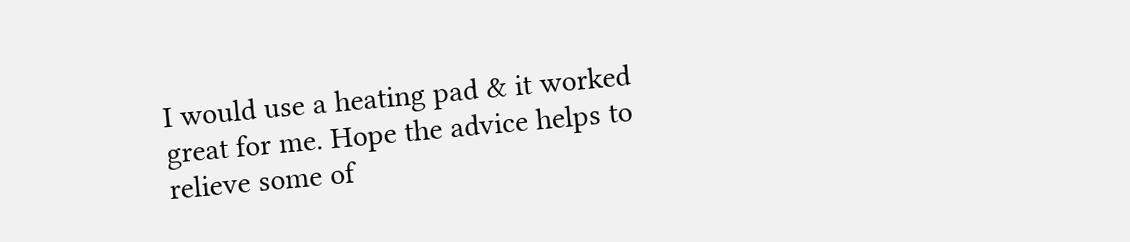I would use a heating pad & it worked great for me. Hope the advice helps to relieve some of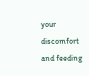your discomfort and feeding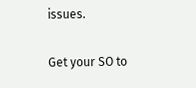issues.

Get your SO to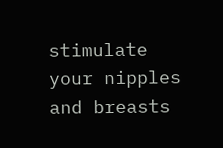stimulate your nipples and breasts